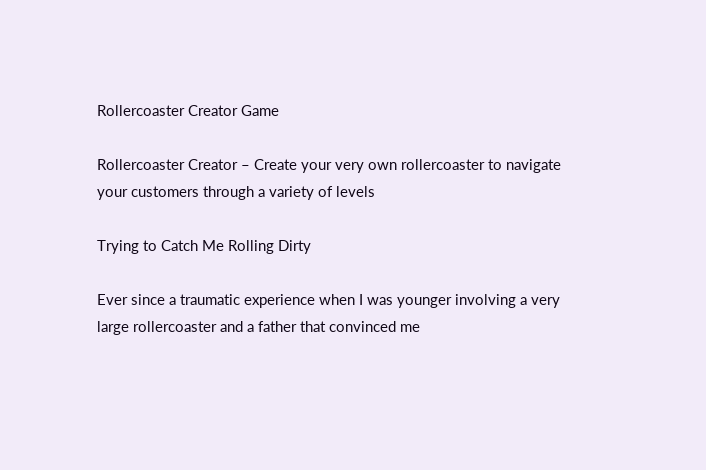Rollercoaster Creator Game

Rollercoaster Creator – Create your very own rollercoaster to navigate your customers through a variety of levels

Trying to Catch Me Rolling Dirty

Ever since a traumatic experience when I was younger involving a very large rollercoaster and a father that convinced me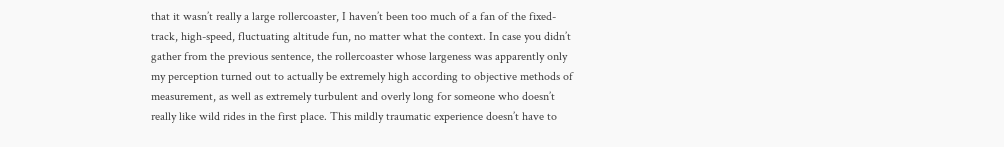that it wasn’t really a large rollercoaster, I haven’t been too much of a fan of the fixed-track, high-speed, fluctuating altitude fun, no matter what the context. In case you didn’t gather from the previous sentence, the rollercoaster whose largeness was apparently only my perception turned out to actually be extremely high according to objective methods of measurement, as well as extremely turbulent and overly long for someone who doesn’t really like wild rides in the first place. This mildly traumatic experience doesn’t have to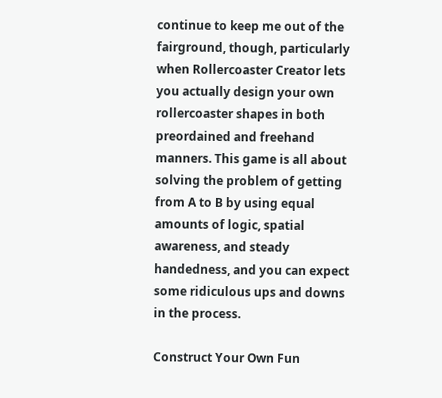continue to keep me out of the fairground, though, particularly when Rollercoaster Creator lets you actually design your own rollercoaster shapes in both preordained and freehand manners. This game is all about solving the problem of getting from A to B by using equal amounts of logic, spatial awareness, and steady handedness, and you can expect some ridiculous ups and downs in the process.

Construct Your Own Fun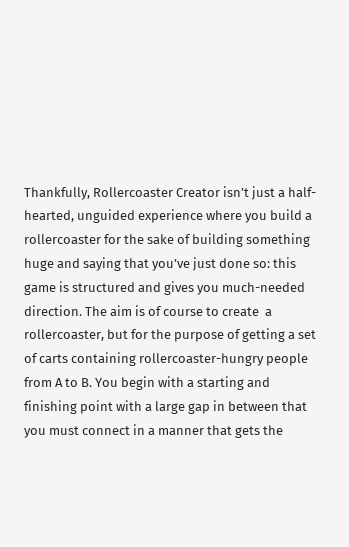Thankfully, Rollercoaster Creator isn’t just a half-hearted, unguided experience where you build a rollercoaster for the sake of building something huge and saying that you’ve just done so: this game is structured and gives you much-needed direction. The aim is of course to create  a rollercoaster, but for the purpose of getting a set of carts containing rollercoaster-hungry people from A to B. You begin with a starting and finishing point with a large gap in between that you must connect in a manner that gets the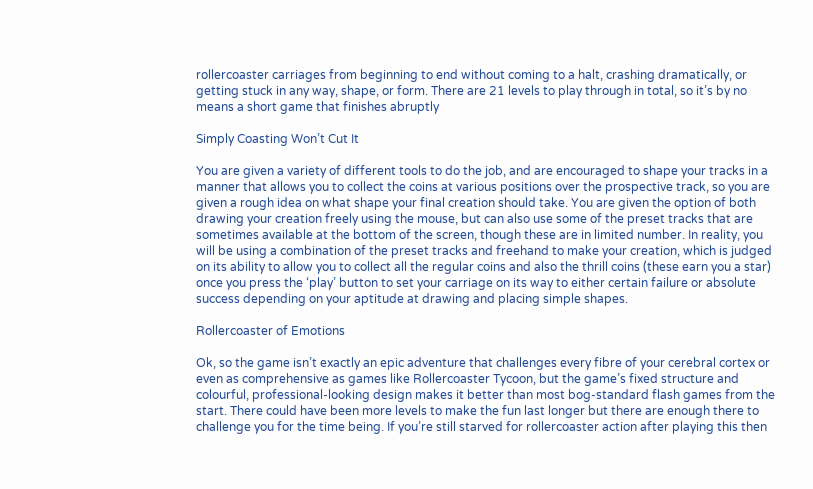rollercoaster carriages from beginning to end without coming to a halt, crashing dramatically, or getting stuck in any way, shape, or form. There are 21 levels to play through in total, so it’s by no means a short game that finishes abruptly

Simply Coasting Won’t Cut It

You are given a variety of different tools to do the job, and are encouraged to shape your tracks in a manner that allows you to collect the coins at various positions over the prospective track, so you are given a rough idea on what shape your final creation should take. You are given the option of both drawing your creation freely using the mouse, but can also use some of the preset tracks that are sometimes available at the bottom of the screen, though these are in limited number. In reality, you will be using a combination of the preset tracks and freehand to make your creation, which is judged on its ability to allow you to collect all the regular coins and also the thrill coins (these earn you a star) once you press the ‘play’ button to set your carriage on its way to either certain failure or absolute success depending on your aptitude at drawing and placing simple shapes.

Rollercoaster of Emotions

Ok, so the game isn’t exactly an epic adventure that challenges every fibre of your cerebral cortex or even as comprehensive as games like Rollercoaster Tycoon, but the game’s fixed structure and colourful, professional-looking design makes it better than most bog-standard flash games from the start. There could have been more levels to make the fun last longer but there are enough there to challenge you for the time being. If you’re still starved for rollercoaster action after playing this then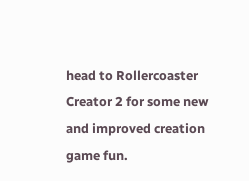head to Rollercoaster Creator 2 for some new and improved creation game fun.